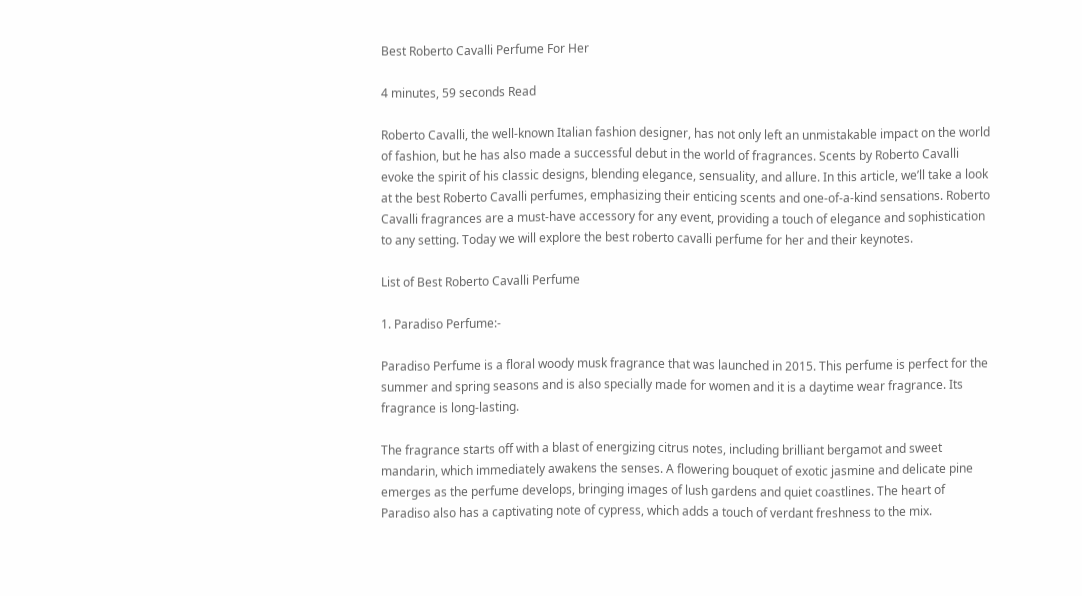Best Roberto Cavalli Perfume For Her

4 minutes, 59 seconds Read

Roberto Cavalli, the well-known Italian fashion designer, has not only left an unmistakable impact on the world of fashion, but he has also made a successful debut in the world of fragrances. Scents by Roberto Cavalli evoke the spirit of his classic designs, blending elegance, sensuality, and allure. In this article, we’ll take a look at the best Roberto Cavalli perfumes, emphasizing their enticing scents and one-of-a-kind sensations. Roberto Cavalli fragrances are a must-have accessory for any event, providing a touch of elegance and sophistication to any setting. Today we will explore the best roberto cavalli perfume for her and their keynotes.

List of Best Roberto Cavalli Perfume

1. Paradiso Perfume:-

Paradiso Perfume is a floral woody musk fragrance that was launched in 2015. This perfume is perfect for the summer and spring seasons and is also specially made for women and it is a daytime wear fragrance. Its fragrance is long-lasting.

The fragrance starts off with a blast of energizing citrus notes, including brilliant bergamot and sweet mandarin, which immediately awakens the senses. A flowering bouquet of exotic jasmine and delicate pine emerges as the perfume develops, bringing images of lush gardens and quiet coastlines. The heart of Paradiso also has a captivating note of cypress, which adds a touch of verdant freshness to the mix.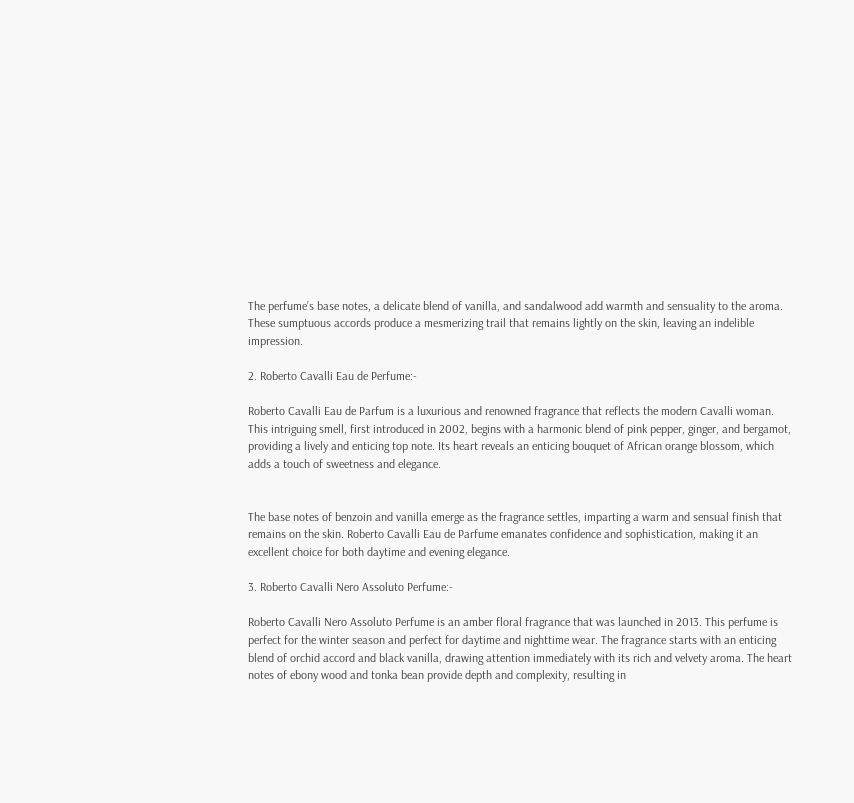The perfume’s base notes, a delicate blend of vanilla, and sandalwood add warmth and sensuality to the aroma. These sumptuous accords produce a mesmerizing trail that remains lightly on the skin, leaving an indelible impression.

2. Roberto Cavalli Eau de Perfume:-

Roberto Cavalli Eau de Parfum is a luxurious and renowned fragrance that reflects the modern Cavalli woman. This intriguing smell, first introduced in 2002, begins with a harmonic blend of pink pepper, ginger, and bergamot, providing a lively and enticing top note. Its heart reveals an enticing bouquet of African orange blossom, which adds a touch of sweetness and elegance.


The base notes of benzoin and vanilla emerge as the fragrance settles, imparting a warm and sensual finish that remains on the skin. Roberto Cavalli Eau de Parfume emanates confidence and sophistication, making it an excellent choice for both daytime and evening elegance.

3. Roberto Cavalli Nero Assoluto Perfume:-

Roberto Cavalli Nero Assoluto Perfume is an amber floral fragrance that was launched in 2013. This perfume is perfect for the winter season and perfect for daytime and nighttime wear. The fragrance starts with an enticing blend of orchid accord and black vanilla, drawing attention immediately with its rich and velvety aroma. The heart notes of ebony wood and tonka bean provide depth and complexity, resulting in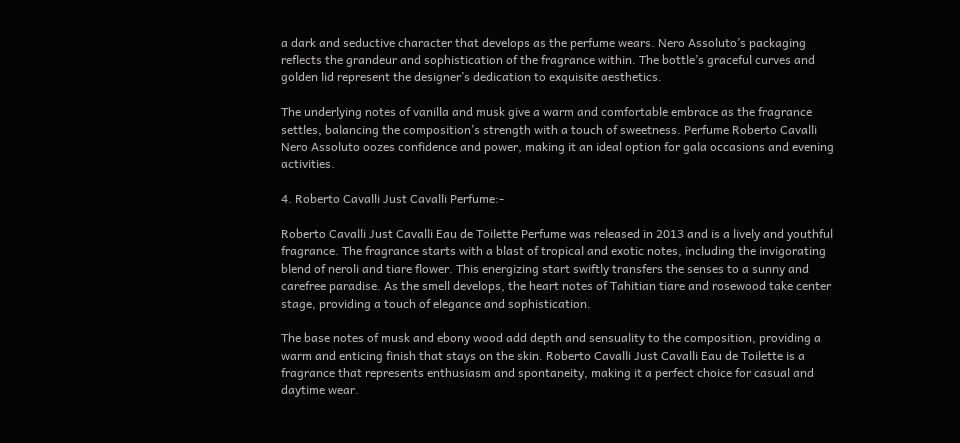a dark and seductive character that develops as the perfume wears. Nero Assoluto’s packaging reflects the grandeur and sophistication of the fragrance within. The bottle’s graceful curves and golden lid represent the designer’s dedication to exquisite aesthetics.

The underlying notes of vanilla and musk give a warm and comfortable embrace as the fragrance settles, balancing the composition’s strength with a touch of sweetness. Perfume Roberto Cavalli Nero Assoluto oozes confidence and power, making it an ideal option for gala occasions and evening activities.

4. Roberto Cavalli Just Cavalli Perfume:-

Roberto Cavalli Just Cavalli Eau de Toilette Perfume was released in 2013 and is a lively and youthful fragrance. The fragrance starts with a blast of tropical and exotic notes, including the invigorating blend of neroli and tiare flower. This energizing start swiftly transfers the senses to a sunny and carefree paradise. As the smell develops, the heart notes of Tahitian tiare and rosewood take center stage, providing a touch of elegance and sophistication.

The base notes of musk and ebony wood add depth and sensuality to the composition, providing a warm and enticing finish that stays on the skin. Roberto Cavalli Just Cavalli Eau de Toilette is a fragrance that represents enthusiasm and spontaneity, making it a perfect choice for casual and daytime wear.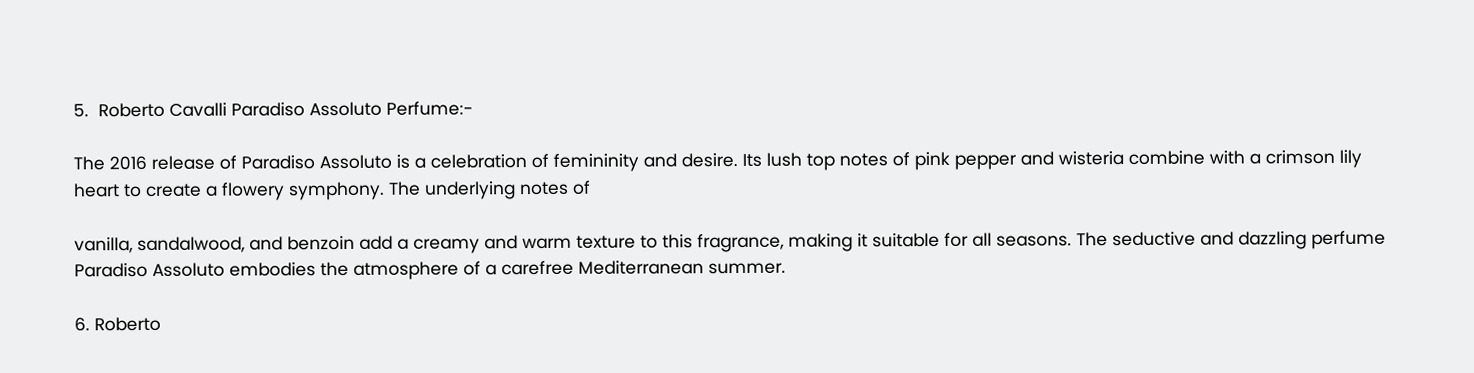5.  Roberto Cavalli Paradiso Assoluto Perfume:-

The 2016 release of Paradiso Assoluto is a celebration of femininity and desire. Its lush top notes of pink pepper and wisteria combine with a crimson lily heart to create a flowery symphony. The underlying notes of

vanilla, sandalwood, and benzoin add a creamy and warm texture to this fragrance, making it suitable for all seasons. The seductive and dazzling perfume Paradiso Assoluto embodies the atmosphere of a carefree Mediterranean summer.

6. Roberto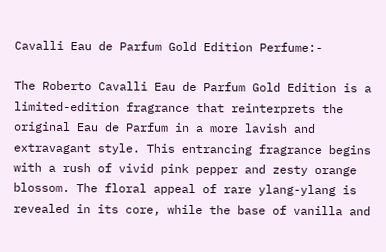Cavalli Eau de Parfum Gold Edition Perfume:-

The Roberto Cavalli Eau de Parfum Gold Edition is a limited-edition fragrance that reinterprets the original Eau de Parfum in a more lavish and extravagant style. This entrancing fragrance begins with a rush of vivid pink pepper and zesty orange blossom. The floral appeal of rare ylang-ylang is revealed in its core, while the base of vanilla and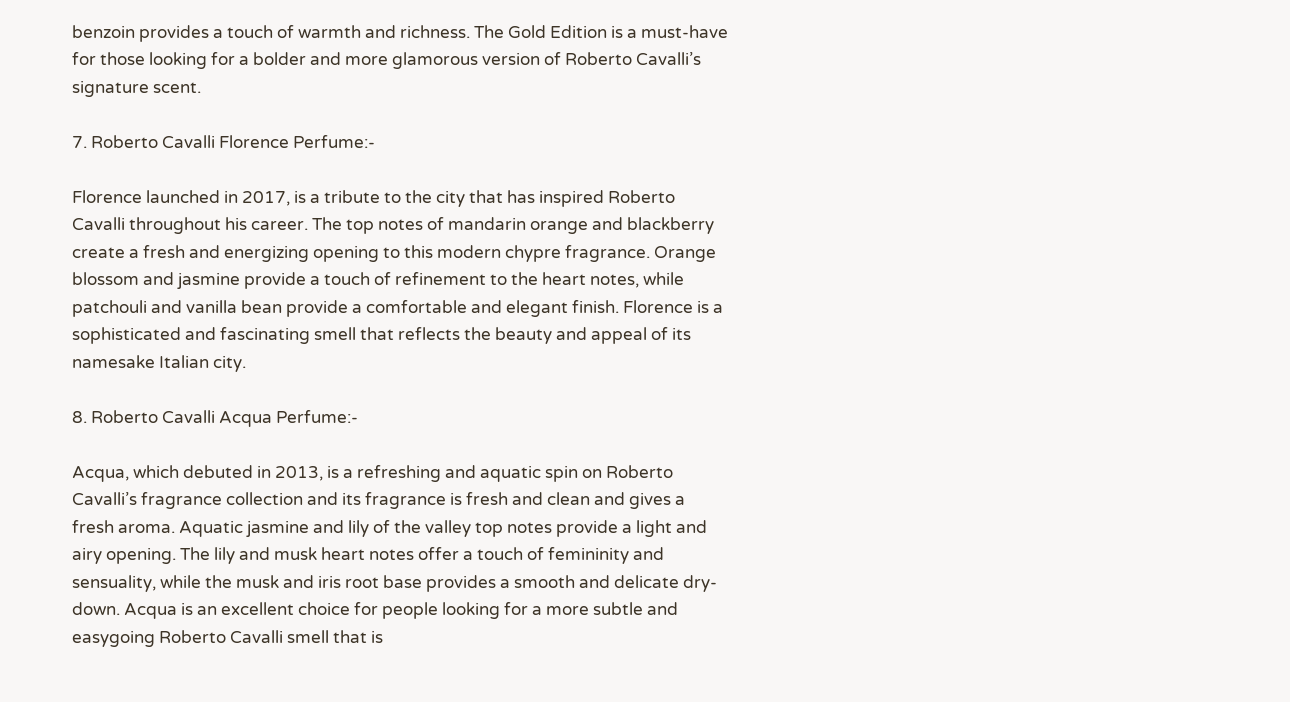benzoin provides a touch of warmth and richness. The Gold Edition is a must-have for those looking for a bolder and more glamorous version of Roberto Cavalli’s signature scent.

7. Roberto Cavalli Florence Perfume:-

Florence launched in 2017, is a tribute to the city that has inspired Roberto Cavalli throughout his career. The top notes of mandarin orange and blackberry create a fresh and energizing opening to this modern chypre fragrance. Orange blossom and jasmine provide a touch of refinement to the heart notes, while patchouli and vanilla bean provide a comfortable and elegant finish. Florence is a sophisticated and fascinating smell that reflects the beauty and appeal of its namesake Italian city.

8. Roberto Cavalli Acqua Perfume:-

Acqua, which debuted in 2013, is a refreshing and aquatic spin on Roberto Cavalli’s fragrance collection and its fragrance is fresh and clean and gives a fresh aroma. Aquatic jasmine and lily of the valley top notes provide a light and airy opening. The lily and musk heart notes offer a touch of femininity and sensuality, while the musk and iris root base provides a smooth and delicate dry-down. Acqua is an excellent choice for people looking for a more subtle and easygoing Roberto Cavalli smell that is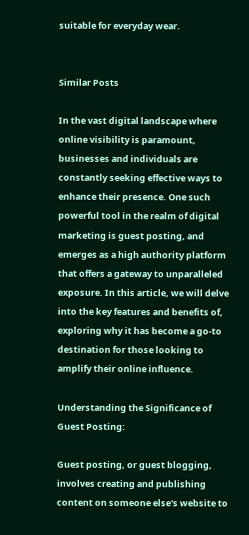suitable for everyday wear.


Similar Posts

In the vast digital landscape where online visibility is paramount, businesses and individuals are constantly seeking effective ways to enhance their presence. One such powerful tool in the realm of digital marketing is guest posting, and emerges as a high authority platform that offers a gateway to unparalleled exposure. In this article, we will delve into the key features and benefits of, exploring why it has become a go-to destination for those looking to amplify their online influence.

Understanding the Significance of Guest Posting:

Guest posting, or guest blogging, involves creating and publishing content on someone else's website to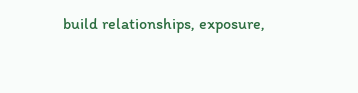build relationships, exposure,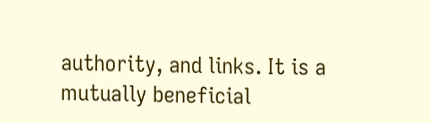authority, and links. It is a mutually beneficial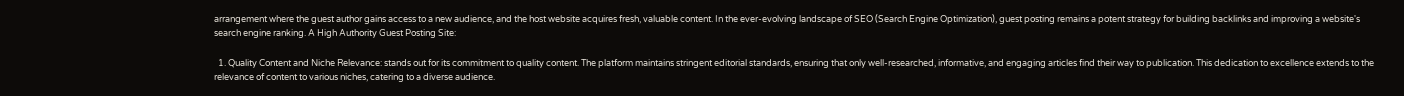arrangement where the guest author gains access to a new audience, and the host website acquires fresh, valuable content. In the ever-evolving landscape of SEO (Search Engine Optimization), guest posting remains a potent strategy for building backlinks and improving a website's search engine ranking. A High Authority Guest Posting Site:

  1. Quality Content and Niche Relevance: stands out for its commitment to quality content. The platform maintains stringent editorial standards, ensuring that only well-researched, informative, and engaging articles find their way to publication. This dedication to excellence extends to the relevance of content to various niches, catering to a diverse audience.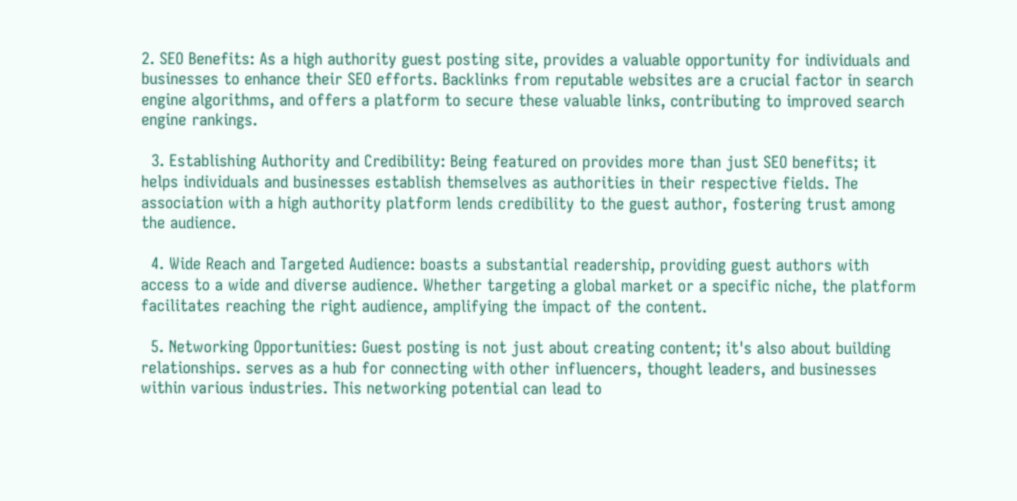2. SEO Benefits: As a high authority guest posting site, provides a valuable opportunity for individuals and businesses to enhance their SEO efforts. Backlinks from reputable websites are a crucial factor in search engine algorithms, and offers a platform to secure these valuable links, contributing to improved search engine rankings.

  3. Establishing Authority and Credibility: Being featured on provides more than just SEO benefits; it helps individuals and businesses establish themselves as authorities in their respective fields. The association with a high authority platform lends credibility to the guest author, fostering trust among the audience.

  4. Wide Reach and Targeted Audience: boasts a substantial readership, providing guest authors with access to a wide and diverse audience. Whether targeting a global market or a specific niche, the platform facilitates reaching the right audience, amplifying the impact of the content.

  5. Networking Opportunities: Guest posting is not just about creating content; it's also about building relationships. serves as a hub for connecting with other influencers, thought leaders, and businesses within various industries. This networking potential can lead to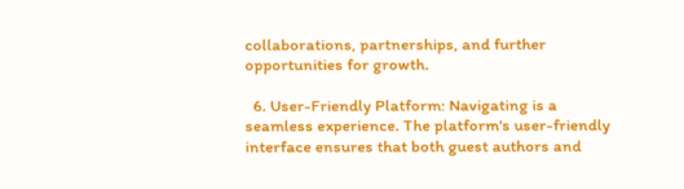collaborations, partnerships, and further opportunities for growth.

  6. User-Friendly Platform: Navigating is a seamless experience. The platform's user-friendly interface ensures that both guest authors and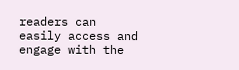readers can easily access and engage with the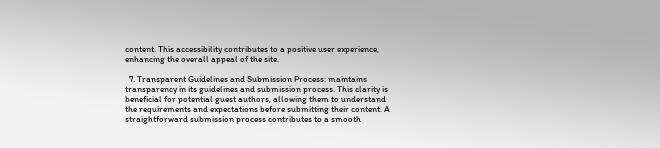content. This accessibility contributes to a positive user experience, enhancing the overall appeal of the site.

  7. Transparent Guidelines and Submission Process: maintains transparency in its guidelines and submission process. This clarity is beneficial for potential guest authors, allowing them to understand the requirements and expectations before submitting their content. A straightforward submission process contributes to a smooth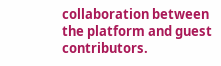collaboration between the platform and guest contributors.